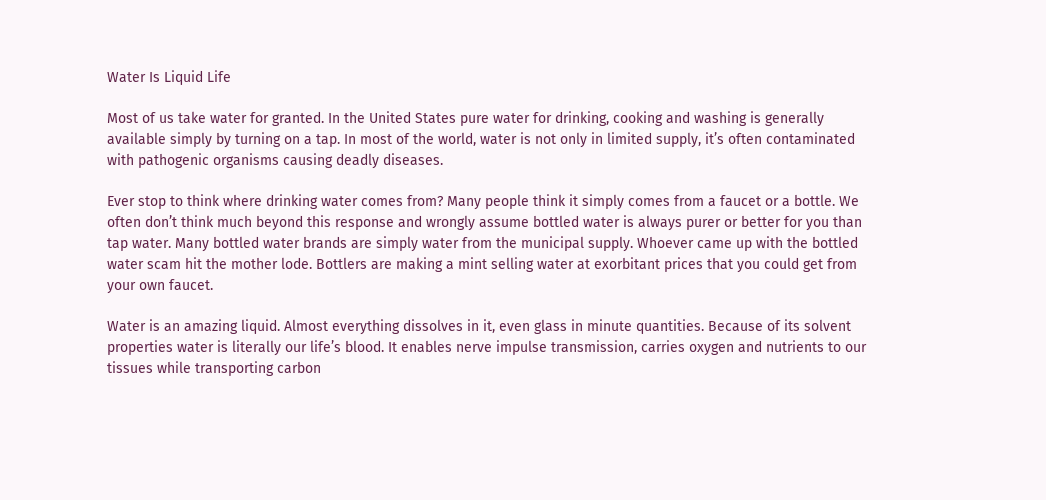Water Is Liquid Life

Most of us take water for granted. In the United States pure water for drinking, cooking and washing is generally available simply by turning on a tap. In most of the world, water is not only in limited supply, it’s often contaminated with pathogenic organisms causing deadly diseases.

Ever stop to think where drinking water comes from? Many people think it simply comes from a faucet or a bottle. We often don’t think much beyond this response and wrongly assume bottled water is always purer or better for you than tap water. Many bottled water brands are simply water from the municipal supply. Whoever came up with the bottled water scam hit the mother lode. Bottlers are making a mint selling water at exorbitant prices that you could get from your own faucet.

Water is an amazing liquid. Almost everything dissolves in it, even glass in minute quantities. Because of its solvent properties water is literally our life’s blood. It enables nerve impulse transmission, carries oxygen and nutrients to our tissues while transporting carbon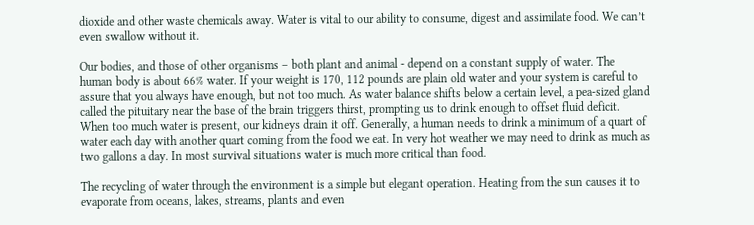dioxide and other waste chemicals away. Water is vital to our ability to consume, digest and assimilate food. We can’t even swallow without it.

Our bodies, and those of other organisms – both plant and animal - depend on a constant supply of water. The human body is about 66% water. If your weight is 170, 112 pounds are plain old water and your system is careful to assure that you always have enough, but not too much. As water balance shifts below a certain level, a pea-sized gland called the pituitary near the base of the brain triggers thirst, prompting us to drink enough to offset fluid deficit. When too much water is present, our kidneys drain it off. Generally, a human needs to drink a minimum of a quart of water each day with another quart coming from the food we eat. In very hot weather we may need to drink as much as two gallons a day. In most survival situations water is much more critical than food.

The recycling of water through the environment is a simple but elegant operation. Heating from the sun causes it to evaporate from oceans, lakes, streams, plants and even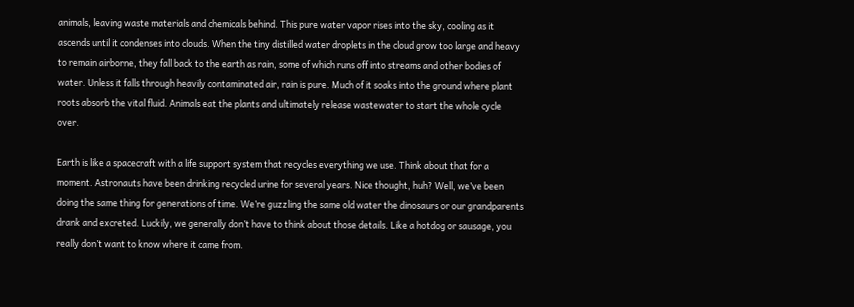animals, leaving waste materials and chemicals behind. This pure water vapor rises into the sky, cooling as it ascends until it condenses into clouds. When the tiny distilled water droplets in the cloud grow too large and heavy to remain airborne, they fall back to the earth as rain, some of which runs off into streams and other bodies of water. Unless it falls through heavily contaminated air, rain is pure. Much of it soaks into the ground where plant roots absorb the vital fluid. Animals eat the plants and ultimately release wastewater to start the whole cycle over.

Earth is like a spacecraft with a life support system that recycles everything we use. Think about that for a moment. Astronauts have been drinking recycled urine for several years. Nice thought, huh? Well, we’ve been doing the same thing for generations of time. We’re guzzling the same old water the dinosaurs or our grandparents drank and excreted. Luckily, we generally don’t have to think about those details. Like a hotdog or sausage, you really don’t want to know where it came from.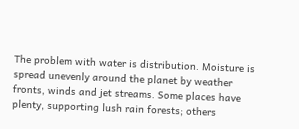The problem with water is distribution. Moisture is spread unevenly around the planet by weather fronts, winds and jet streams. Some places have plenty, supporting lush rain forests; others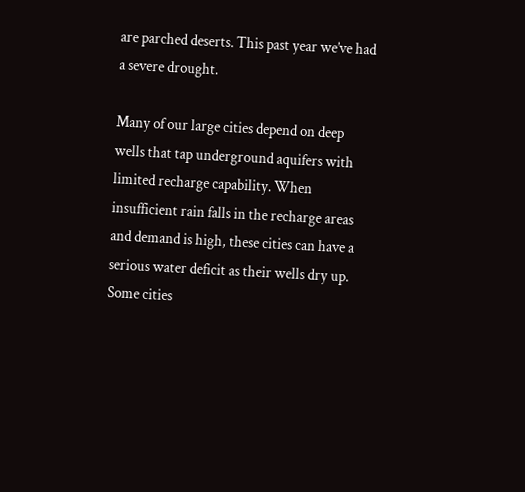are parched deserts. This past year we’ve had a severe drought.

Many of our large cities depend on deep wells that tap underground aquifers with limited recharge capability. When insufficient rain falls in the recharge areas and demand is high, these cities can have a serious water deficit as their wells dry up. Some cities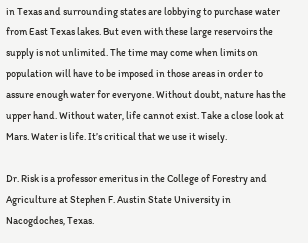in Texas and surrounding states are lobbying to purchase water from East Texas lakes. But even with these large reservoirs the supply is not unlimited. The time may come when limits on population will have to be imposed in those areas in order to assure enough water for everyone. Without doubt, nature has the upper hand. Without water, life cannot exist. Take a close look at Mars. Water is life. It’s critical that we use it wisely.

Dr. Risk is a professor emeritus in the College of Forestry and Agriculture at Stephen F. Austin State University in Nacogdoches, Texas.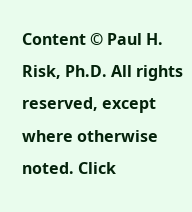Content © Paul H. Risk, Ph.D. All rights reserved, except where otherwise noted. Click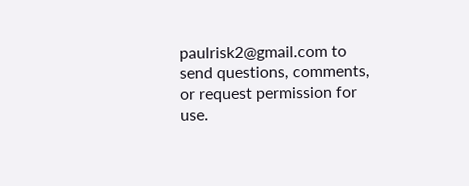paulrisk2@gmail.com to send questions, comments, or request permission for use.